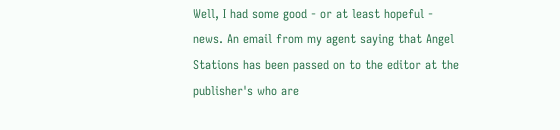Well, I had some good - or at least hopeful - news. An email from my agent saying that Angel Stations has been passed on to the editor at the publisher's who are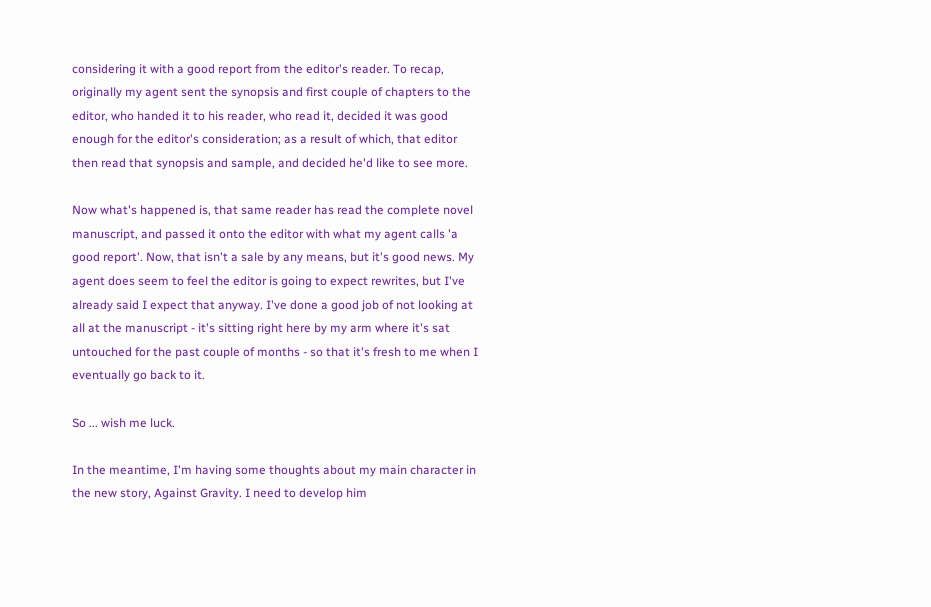considering it with a good report from the editor's reader. To recap, originally my agent sent the synopsis and first couple of chapters to the editor, who handed it to his reader, who read it, decided it was good enough for the editor's consideration; as a result of which, that editor then read that synopsis and sample, and decided he'd like to see more.

Now what's happened is, that same reader has read the complete novel manuscript, and passed it onto the editor with what my agent calls 'a good report'. Now, that isn't a sale by any means, but it's good news. My agent does seem to feel the editor is going to expect rewrites, but I've already said I expect that anyway. I've done a good job of not looking at all at the manuscript - it's sitting right here by my arm where it's sat untouched for the past couple of months - so that it's fresh to me when I eventually go back to it.

So ... wish me luck.

In the meantime, I'm having some thoughts about my main character in the new story, Against Gravity. I need to develop him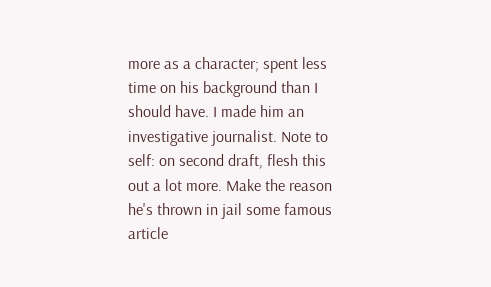more as a character; spent less time on his background than I should have. I made him an investigative journalist. Note to self: on second draft, flesh this out a lot more. Make the reason he's thrown in jail some famous article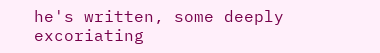he's written, some deeply excoriating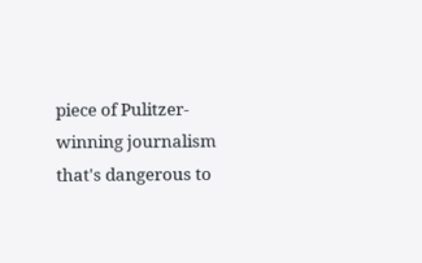piece of Pulitzer-winning journalism that's dangerous to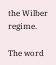the Wilber regime.

The word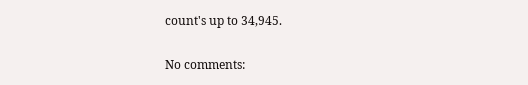count's up to 34,945.

No comments: